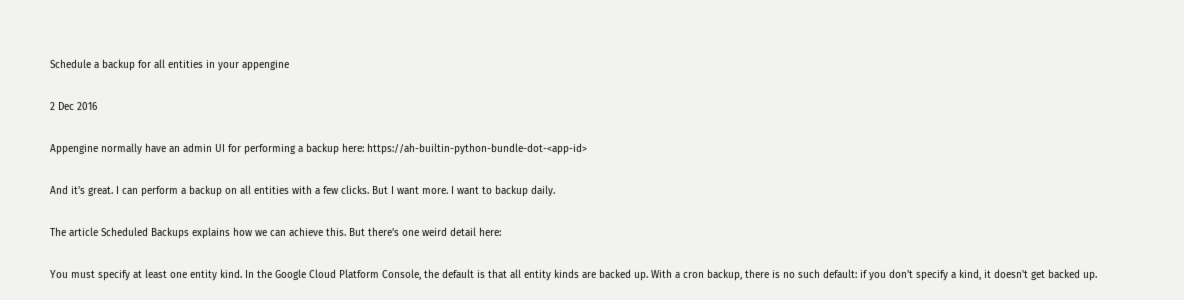Schedule a backup for all entities in your appengine

2 Dec 2016

Appengine normally have an admin UI for performing a backup here: https://ah-builtin-python-bundle-dot-<app-id>

And it's great. I can perform a backup on all entities with a few clicks. But I want more. I want to backup daily.

The article Scheduled Backups explains how we can achieve this. But there's one weird detail here:

You must specify at least one entity kind. In the Google Cloud Platform Console, the default is that all entity kinds are backed up. With a cron backup, there is no such default: if you don't specify a kind, it doesn't get backed up.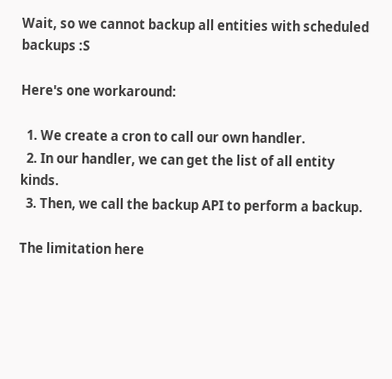Wait, so we cannot backup all entities with scheduled backups :S

Here's one workaround:

  1. We create a cron to call our own handler.
  2. In our handler, we can get the list of all entity kinds.
  3. Then, we call the backup API to perform a backup.

The limitation here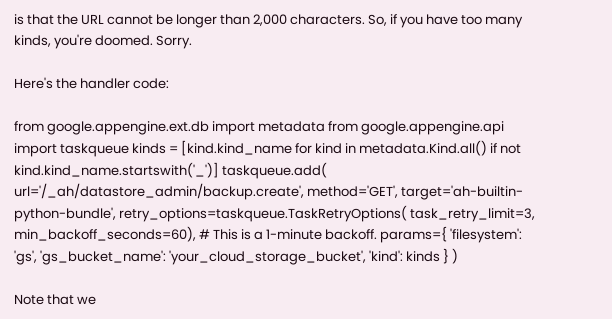is that the URL cannot be longer than 2,000 characters. So, if you have too many kinds, you're doomed. Sorry.

Here's the handler code:

from google.appengine.ext.db import metadata from google.appengine.api import taskqueue kinds = [kind.kind_name for kind in metadata.Kind.all() if not kind.kind_name.startswith('_')] taskqueue.add( url='/_ah/datastore_admin/backup.create', method='GET', target='ah-builtin-python-bundle', retry_options=taskqueue.TaskRetryOptions( task_retry_limit=3, min_backoff_seconds=60), # This is a 1-minute backoff. params={ 'filesystem': 'gs', 'gs_bucket_name': 'your_cloud_storage_bucket', 'kind': kinds } )

Note that we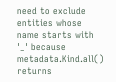need to exclude entities whose name starts with '_' because metadata.Kind.all() returns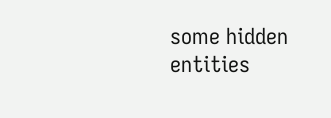some hidden entities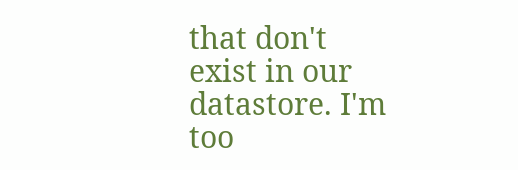that don't exist in our datastore. I'm too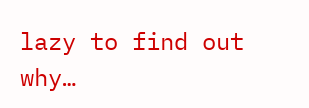lazy to find out why…